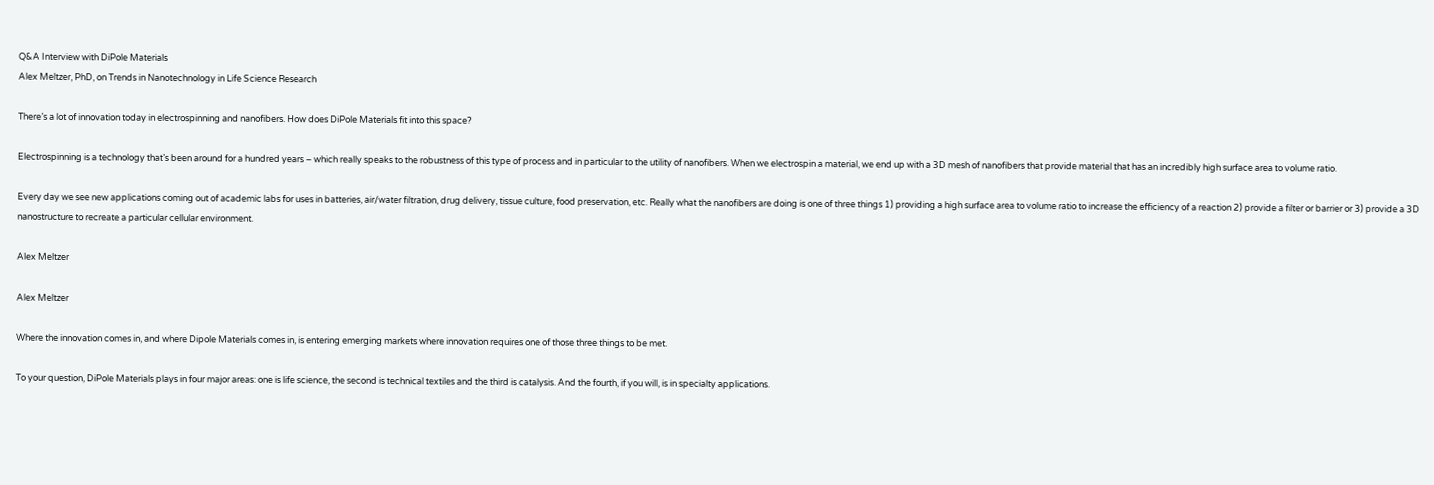Q&A Interview with DiPole Materials
Alex Meltzer, PhD, on Trends in Nanotechnology in Life Science Research

There’s a lot of innovation today in electrospinning and nanofibers. How does DiPole Materials fit into this space?

Electrospinning is a technology that’s been around for a hundred years – which really speaks to the robustness of this type of process and in particular to the utility of nanofibers. When we electrospin a material, we end up with a 3D mesh of nanofibers that provide material that has an incredibly high surface area to volume ratio.

Every day we see new applications coming out of academic labs for uses in batteries, air/water filtration, drug delivery, tissue culture, food preservation, etc. Really what the nanofibers are doing is one of three things 1) providing a high surface area to volume ratio to increase the efficiency of a reaction 2) provide a filter or barrier or 3) provide a 3D nanostructure to recreate a particular cellular environment.

Alex Meltzer

Alex Meltzer

Where the innovation comes in, and where Dipole Materials comes in, is entering emerging markets where innovation requires one of those three things to be met.

To your question, DiPole Materials plays in four major areas: one is life science, the second is technical textiles and the third is catalysis. And the fourth, if you will, is in specialty applications.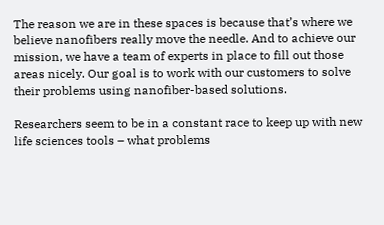The reason we are in these spaces is because that’s where we believe nanofibers really move the needle. And to achieve our mission, we have a team of experts in place to fill out those areas nicely. Our goal is to work with our customers to solve their problems using nanofiber-based solutions.

Researchers seem to be in a constant race to keep up with new life sciences tools – what problems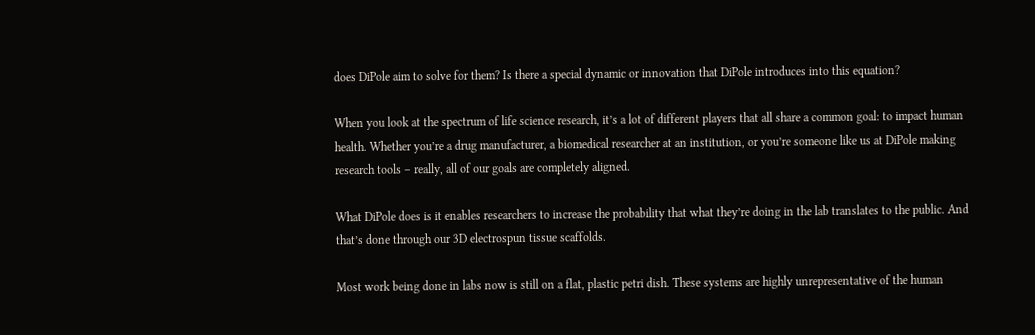does DiPole aim to solve for them? Is there a special dynamic or innovation that DiPole introduces into this equation?

When you look at the spectrum of life science research, it’s a lot of different players that all share a common goal: to impact human health. Whether you’re a drug manufacturer, a biomedical researcher at an institution, or you’re someone like us at DiPole making research tools – really, all of our goals are completely aligned.

What DiPole does is it enables researchers to increase the probability that what they’re doing in the lab translates to the public. And that’s done through our 3D electrospun tissue scaffolds.

Most work being done in labs now is still on a flat, plastic petri dish. These systems are highly unrepresentative of the human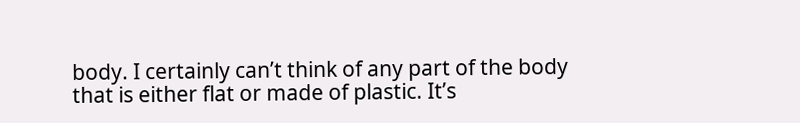body. I certainly can’t think of any part of the body that is either flat or made of plastic. It’s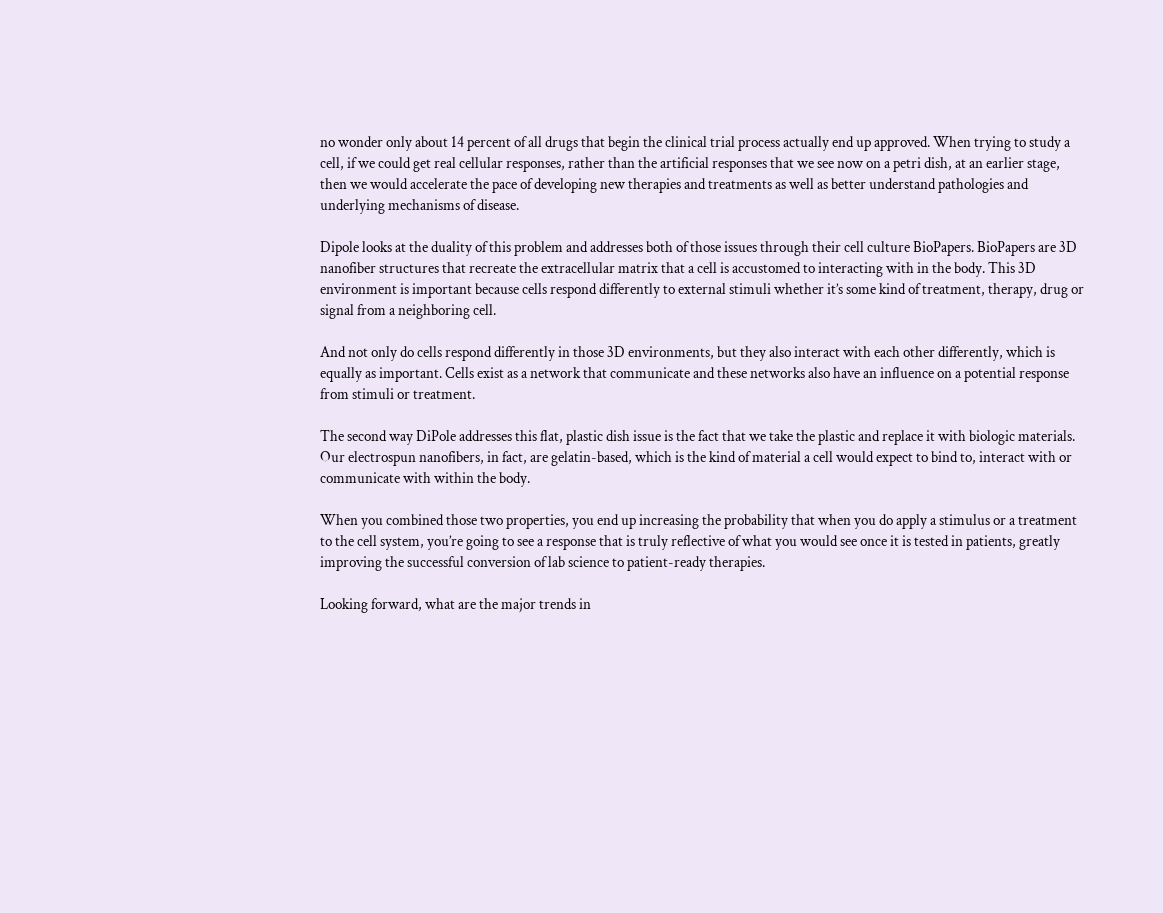no wonder only about 14 percent of all drugs that begin the clinical trial process actually end up approved. When trying to study a cell, if we could get real cellular responses, rather than the artificial responses that we see now on a petri dish, at an earlier stage, then we would accelerate the pace of developing new therapies and treatments as well as better understand pathologies and underlying mechanisms of disease.

Dipole looks at the duality of this problem and addresses both of those issues through their cell culture BioPapers. BioPapers are 3D nanofiber structures that recreate the extracellular matrix that a cell is accustomed to interacting with in the body. This 3D environment is important because cells respond differently to external stimuli whether it’s some kind of treatment, therapy, drug or signal from a neighboring cell.

And not only do cells respond differently in those 3D environments, but they also interact with each other differently, which is equally as important. Cells exist as a network that communicate and these networks also have an influence on a potential response from stimuli or treatment.

The second way DiPole addresses this flat, plastic dish issue is the fact that we take the plastic and replace it with biologic materials. Our electrospun nanofibers, in fact, are gelatin-based, which is the kind of material a cell would expect to bind to, interact with or communicate with within the body.

When you combined those two properties, you end up increasing the probability that when you do apply a stimulus or a treatment to the cell system, you’re going to see a response that is truly reflective of what you would see once it is tested in patients, greatly improving the successful conversion of lab science to patient-ready therapies.

Looking forward, what are the major trends in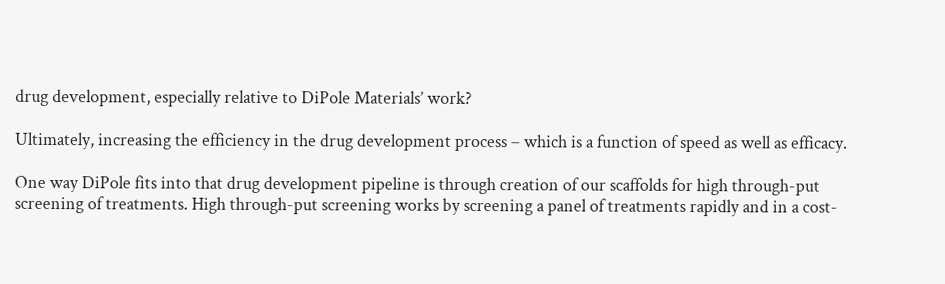drug development, especially relative to DiPole Materials’ work?

Ultimately, increasing the efficiency in the drug development process – which is a function of speed as well as efficacy.

One way DiPole fits into that drug development pipeline is through creation of our scaffolds for high through-put screening of treatments. High through-put screening works by screening a panel of treatments rapidly and in a cost-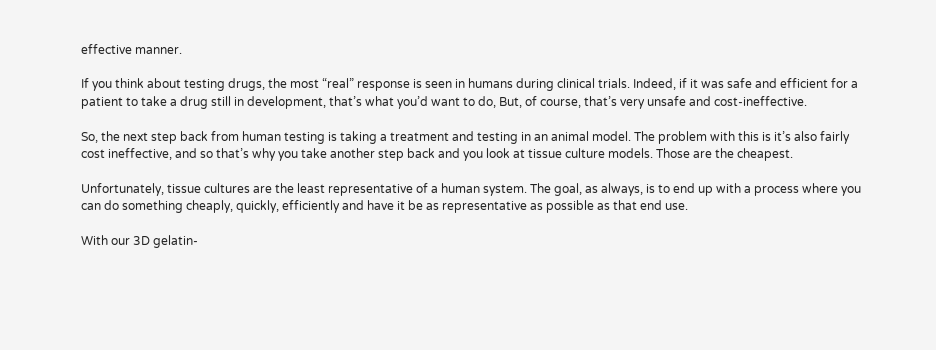effective manner.

If you think about testing drugs, the most “real” response is seen in humans during clinical trials. Indeed, if it was safe and efficient for a patient to take a drug still in development, that’s what you’d want to do, But, of course, that’s very unsafe and cost-ineffective.

So, the next step back from human testing is taking a treatment and testing in an animal model. The problem with this is it’s also fairly cost ineffective, and so that’s why you take another step back and you look at tissue culture models. Those are the cheapest.

Unfortunately, tissue cultures are the least representative of a human system. The goal, as always, is to end up with a process where you can do something cheaply, quickly, efficiently and have it be as representative as possible as that end use.

With our 3D gelatin-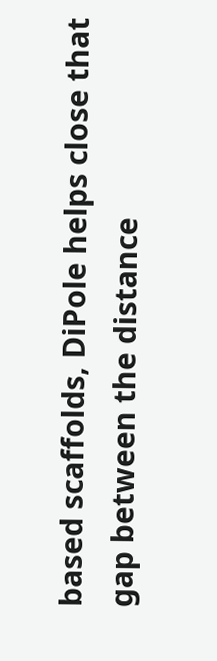based scaffolds, DiPole helps close that gap between the distance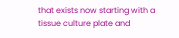that exists now starting with a tissue culture plate and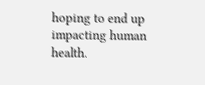hoping to end up impacting human health.